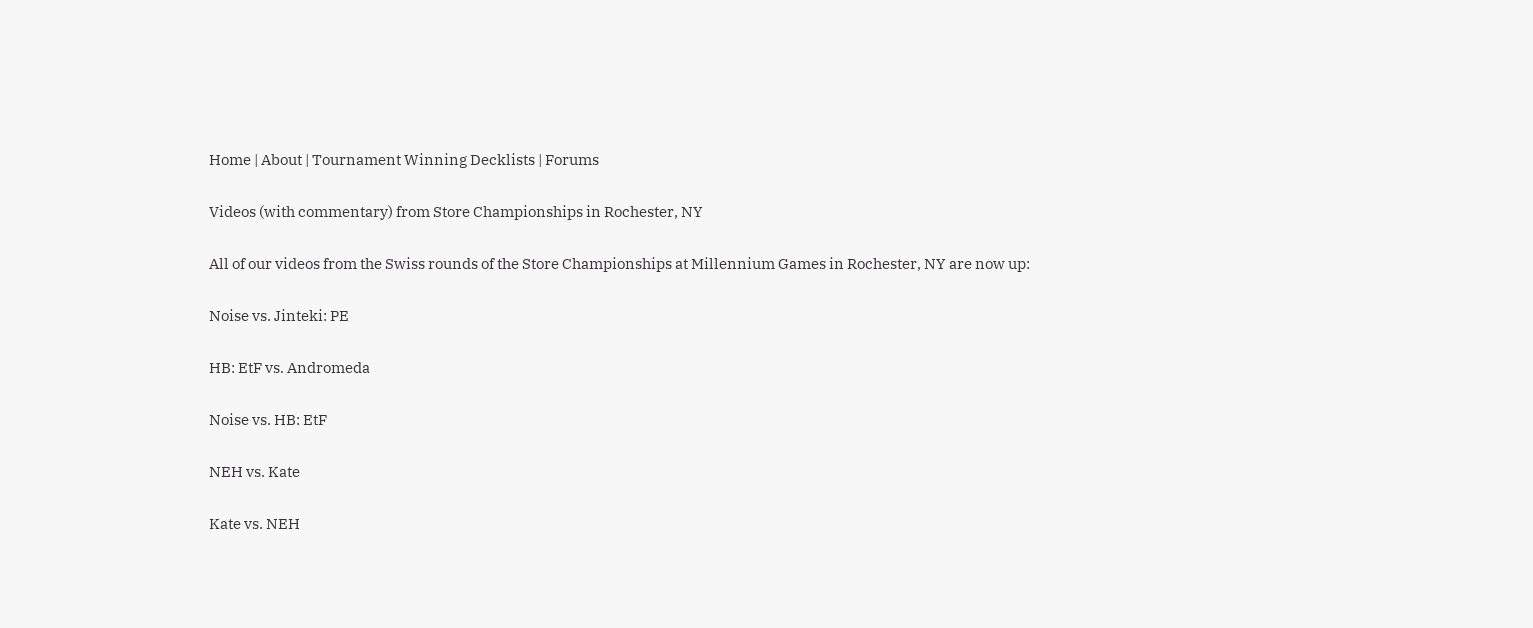Home | About | Tournament Winning Decklists | Forums

Videos (with commentary) from Store Championships in Rochester, NY

All of our videos from the Swiss rounds of the Store Championships at Millennium Games in Rochester, NY are now up:

Noise vs. Jinteki: PE

HB: EtF vs. Andromeda

Noise vs. HB: EtF

NEH vs. Kate

Kate vs. NEH